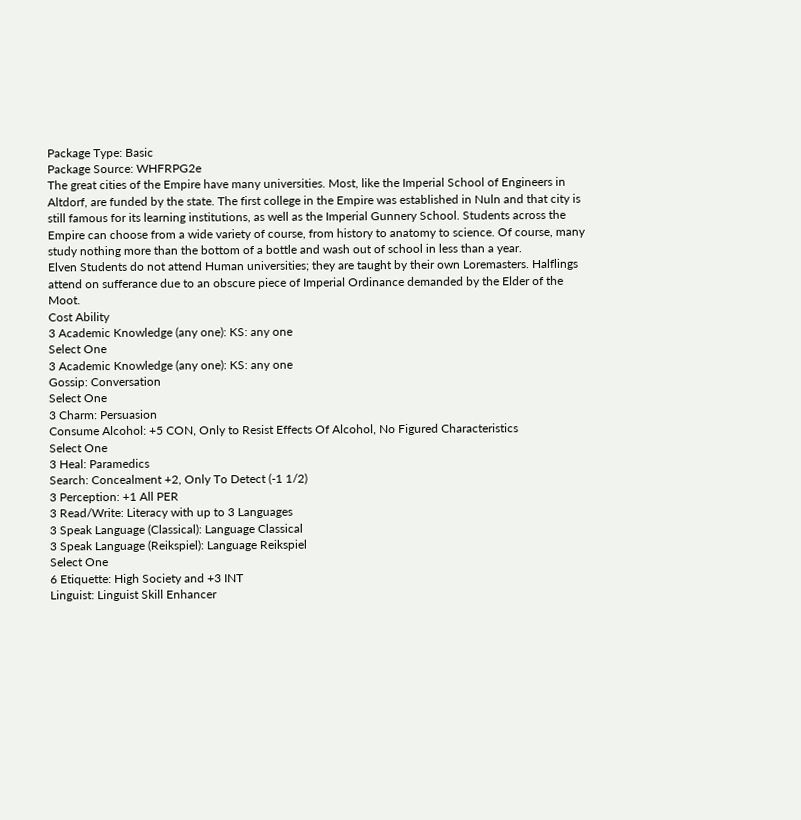Package Type: Basic
Package Source: WHFRPG2e
The great cities of the Empire have many universities. Most, like the Imperial School of Engineers in Altdorf, are funded by the state. The first college in the Empire was established in Nuln and that city is still famous for its learning institutions, as well as the Imperial Gunnery School. Students across the Empire can choose from a wide variety of course, from history to anatomy to science. Of course, many study nothing more than the bottom of a bottle and wash out of school in less than a year.
Elven Students do not attend Human universities; they are taught by their own Loremasters. Halflings attend on sufferance due to an obscure piece of Imperial Ordinance demanded by the Elder of the Moot.
Cost Ability
3 Academic Knowledge (any one): KS: any one
Select One
3 Academic Knowledge (any one): KS: any one
Gossip: Conversation
Select One
3 Charm: Persuasion
Consume Alcohol: +5 CON, Only to Resist Effects Of Alcohol, No Figured Characteristics
Select One
3 Heal: Paramedics
Search: Concealment +2, Only To Detect (-1 1/2)
3 Perception: +1 All PER
3 Read/Write: Literacy with up to 3 Languages
3 Speak Language (Classical): Language Classical
3 Speak Language (Reikspiel): Language Reikspiel
Select One
6 Etiquette: High Society and +3 INT
Linguist: Linguist Skill Enhancer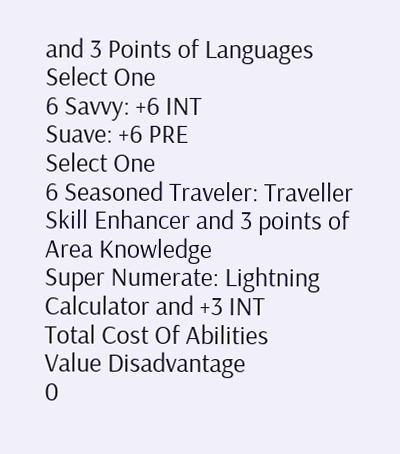and 3 Points of Languages
Select One
6 Savvy: +6 INT
Suave: +6 PRE
Select One
6 Seasoned Traveler: Traveller Skill Enhancer and 3 points of Area Knowledge
Super Numerate: Lightning Calculator and +3 INT
Total Cost Of Abilities
Value Disadvantage
0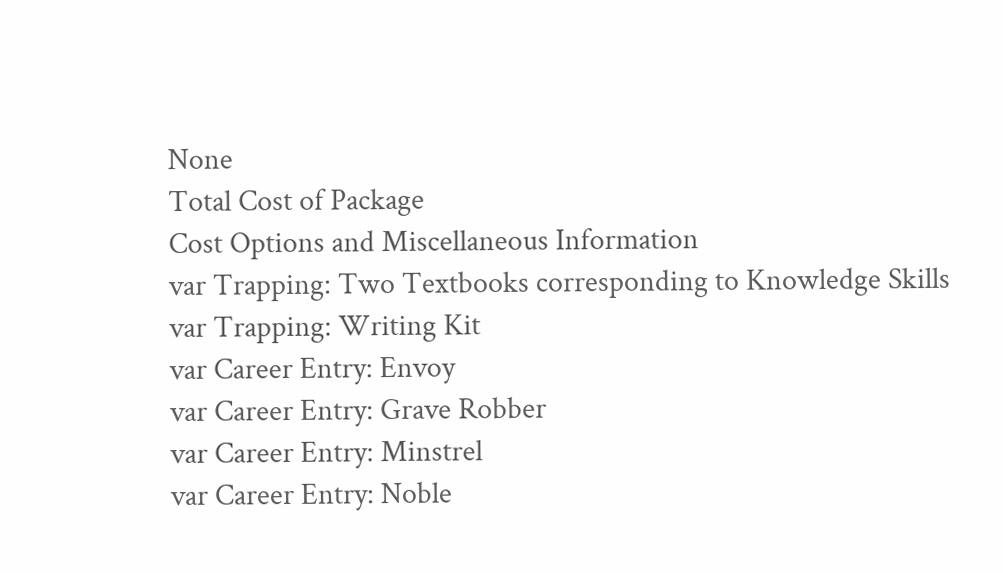None
Total Cost of Package
Cost Options and Miscellaneous Information
var Trapping: Two Textbooks corresponding to Knowledge Skills
var Trapping: Writing Kit
var Career Entry: Envoy
var Career Entry: Grave Robber
var Career Entry: Minstrel
var Career Entry: Noble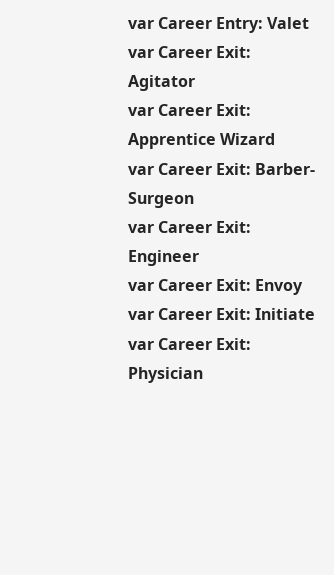var Career Entry: Valet
var Career Exit: Agitator
var Career Exit: Apprentice Wizard
var Career Exit: Barber-Surgeon
var Career Exit: Engineer
var Career Exit: Envoy
var Career Exit: Initiate
var Career Exit: Physician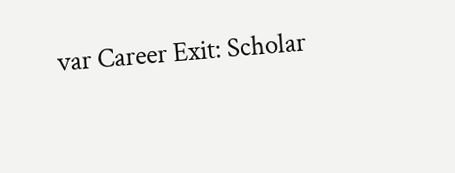var Career Exit: Scholar